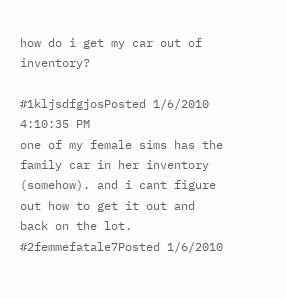how do i get my car out of inventory?

#1kljsdfgjosPosted 1/6/2010 4:10:35 PM
one of my female sims has the family car in her inventory (somehow). and i cant figure out how to get it out and back on the lot.
#2femmefatale7Posted 1/6/2010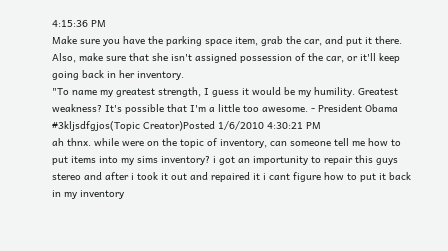4:15:36 PM
Make sure you have the parking space item, grab the car, and put it there. Also, make sure that she isn't assigned possession of the car, or it'll keep going back in her inventory.
"To name my greatest strength, I guess it would be my humility. Greatest weakness? It's possible that I'm a little too awesome. - President Obama
#3kljsdfgjos(Topic Creator)Posted 1/6/2010 4:30:21 PM
ah thnx. while were on the topic of inventory, can someone tell me how to put items into my sims inventory? i got an importunity to repair this guys stereo and after i took it out and repaired it i cant figure how to put it back in my inventory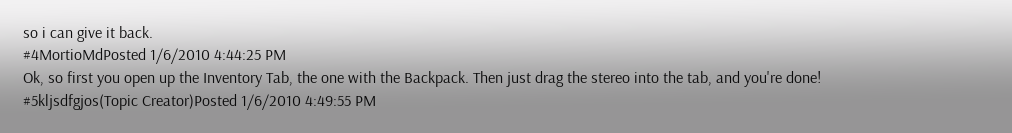so i can give it back.
#4MortioMdPosted 1/6/2010 4:44:25 PM
Ok, so first you open up the Inventory Tab, the one with the Backpack. Then just drag the stereo into the tab, and you're done!
#5kljsdfgjos(Topic Creator)Posted 1/6/2010 4:49:55 PM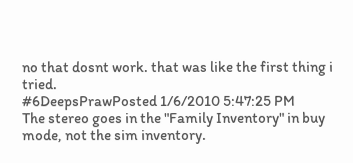no that dosnt work. that was like the first thing i tried.
#6DeepsPrawPosted 1/6/2010 5:47:25 PM
The stereo goes in the "Family Inventory" in buy mode, not the sim inventory.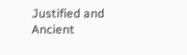Justified and Ancient